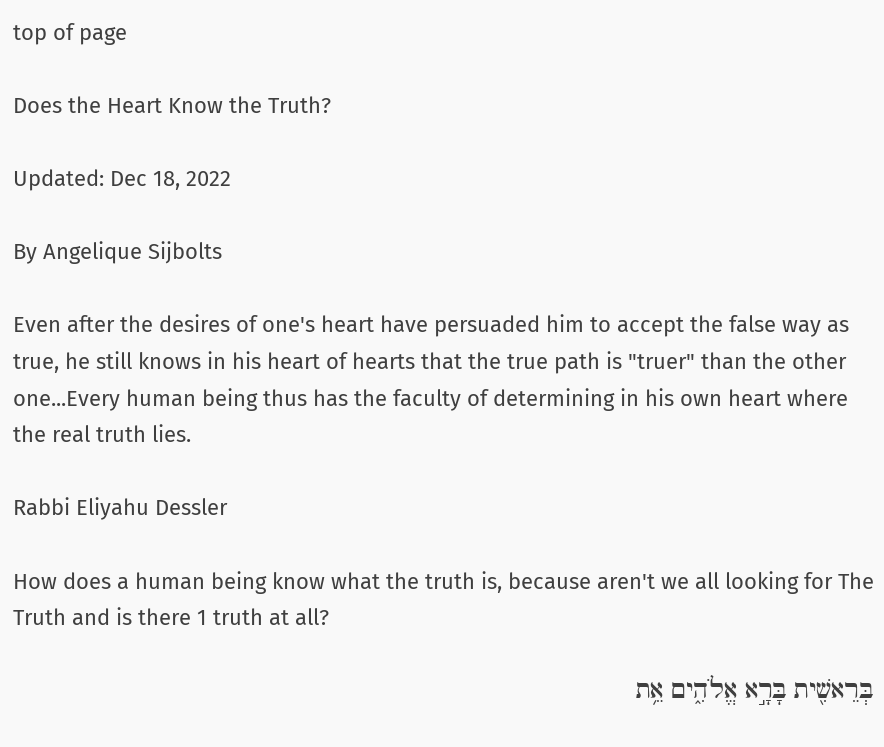top of page

Does the Heart Know the Truth?

Updated: Dec 18, 2022

By Angelique Sijbolts

Even after the desires of one's heart have persuaded him to accept the false way as true, he still knows in his heart of hearts that the true path is "truer" than the other one...Every human being thus has the faculty of determining in his own heart where the real truth lies.

Rabbi Eliyahu Dessler

How does a human being know what the truth is, because aren't we all looking for The Truth and is there 1 truth at all?

בְּרֵאשִׁ֖ית בָּרָ֣א אֱלֹהִ֑ים אֵ֥ת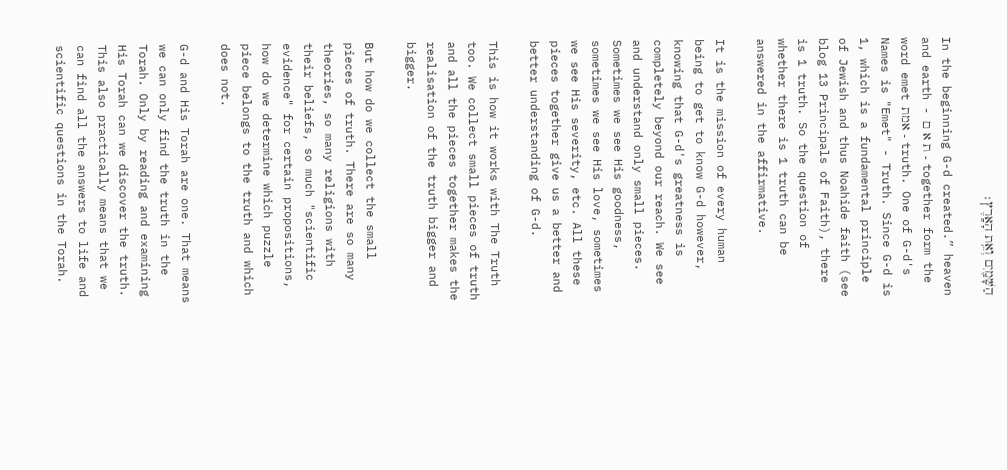הַשָּׁמַ֖יִם וְאֵ֥ת הָאָֽרֶץ׃

In the beginning G-d created.” heaven and earth - ת א ם - together form the word emet אמת - truth. One of G-d's Names is "Emet" - Truth. Since G-d is 1, which is a fundamental principle of Jewish and thus Noahide faith (see blog 13 Principals of Faith), there is 1 truth. So the question of whether there is 1 truth can be answered in the affirmative.

It is the mission of every human being to get to know G-d however, knowing that G-d's greatness is completely beyond our reach. We see and understand only small pieces. Sometimes we see His goodness, sometimes we see His love, sometimes we see His severity, etc. All these pieces together give us a better and better understanding of G-d.

This is how it works with The Truth too. We collect small pieces of truth and all the pieces together makes the realisation of the truth bigger and bigger.

But how do we collect the small pieces of truth. There are so many theories, so many religions with their beliefs, so much "scientific evidence" for certain propositions, how do we determine which puzzle piece belongs to the truth and which does not.

G-d and His Torah are one. That means we can only find the truth in the Torah. Only by reading and examining His Torah can we discover the truth. This also practically means that we can find all the answers to life and scientific questions in the Torah.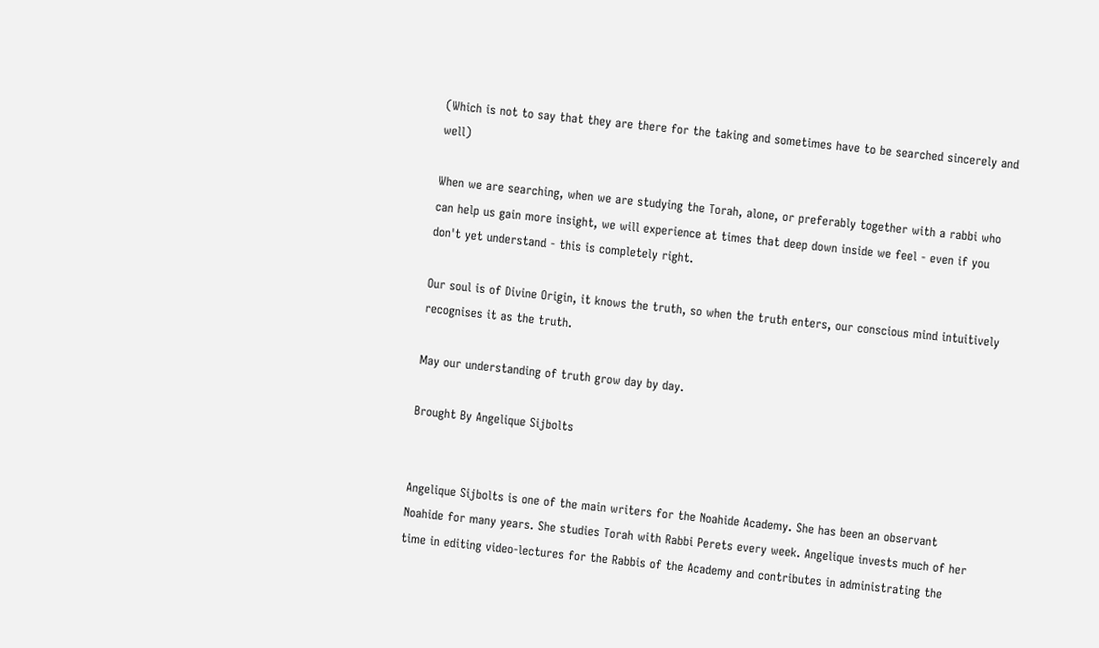(Which is not to say that they are there for the taking and sometimes have to be searched sincerely and well)

When we are searching, when we are studying the Torah, alone, or preferably together with a rabbi who can help us gain more insight, we will experience at times that deep down inside we feel - even if you don't yet understand - this is completely right.

Our soul is of Divine Origin, it knows the truth, so when the truth enters, our conscious mind intuitively recognises it as the truth.

May our understanding of truth grow day by day.

Brought By Angelique Sijbolts


Angelique Sijbolts is one of the main writers for the Noahide Academy. She has been an observant Noahide for many years. She studies Torah with Rabbi Perets every week. Angelique invests much of her time in editing video-lectures for the Rabbis of the Academy and contributes in administrating the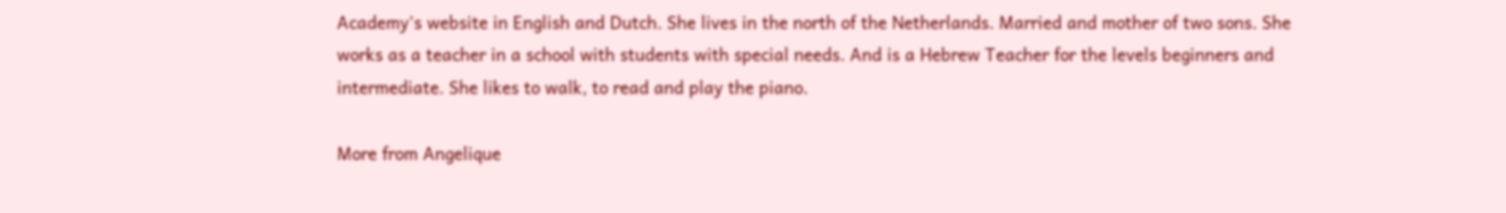Academy's website in English and Dutch. She lives in the north of the Netherlands. Married and mother of two sons. She works as a teacher in a school with students with special needs. And is a Hebrew Teacher for the levels beginners and intermediate. She likes to walk, to read and play the piano.

More from Angelique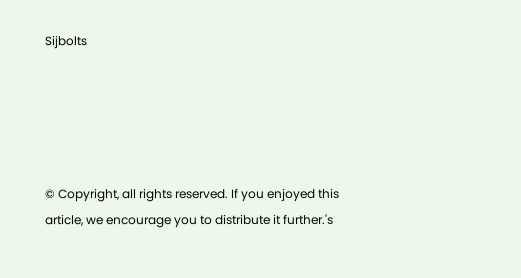Sijbolts





© Copyright, all rights reserved. If you enjoyed this article, we encourage you to distribute it further.'s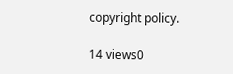copyright policy.

14 views0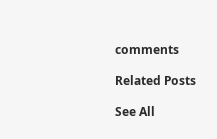comments

Related Posts

See All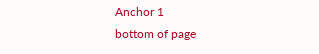Anchor 1
bottom of page